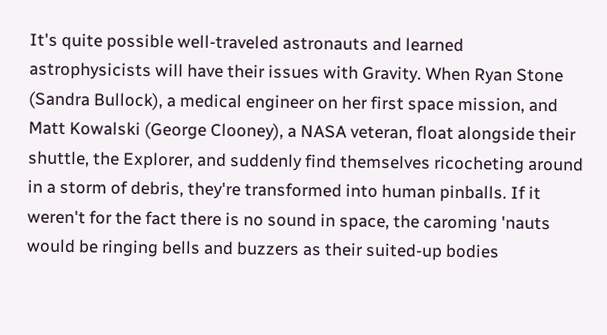It's quite possible well-traveled astronauts and learned astrophysicists will have their issues with Gravity. When Ryan Stone (Sandra Bullock), a medical engineer on her first space mission, and Matt Kowalski (George Clooney), a NASA veteran, float alongside their shuttle, the Explorer, and suddenly find themselves ricocheting around in a storm of debris, they're transformed into human pinballs. If it weren't for the fact there is no sound in space, the caroming 'nauts would be ringing bells and buzzers as their suited-up bodies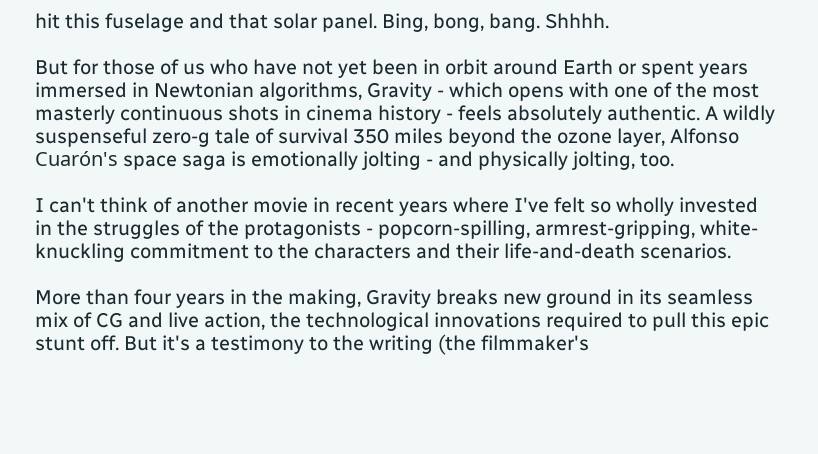hit this fuselage and that solar panel. Bing, bong, bang. Shhhh.

But for those of us who have not yet been in orbit around Earth or spent years immersed in Newtonian algorithms, Gravity - which opens with one of the most masterly continuous shots in cinema history - feels absolutely authentic. A wildly suspenseful zero-g tale of survival 350 miles beyond the ozone layer, Alfonso Cuarón's space saga is emotionally jolting - and physically jolting, too.

I can't think of another movie in recent years where I've felt so wholly invested in the struggles of the protagonists - popcorn-spilling, armrest-gripping, white-knuckling commitment to the characters and their life-and-death scenarios.

More than four years in the making, Gravity breaks new ground in its seamless mix of CG and live action, the technological innovations required to pull this epic stunt off. But it's a testimony to the writing (the filmmaker's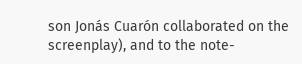son Jonás Cuarón collaborated on the screenplay), and to the note-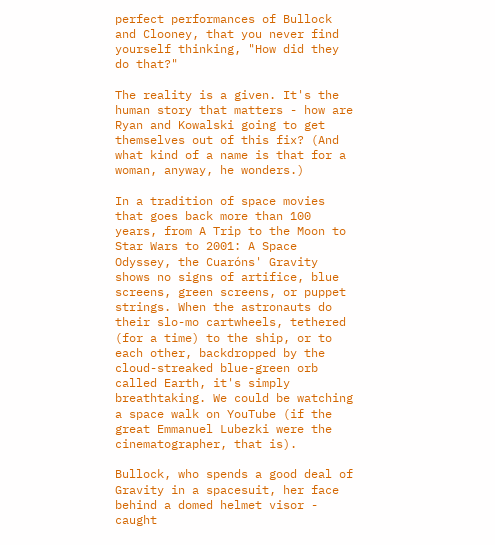perfect performances of Bullock and Clooney, that you never find yourself thinking, "How did they do that?"

The reality is a given. It's the human story that matters - how are Ryan and Kowalski going to get themselves out of this fix? (And what kind of a name is that for a woman, anyway, he wonders.)

In a tradition of space movies that goes back more than 100 years, from A Trip to the Moon to Star Wars to 2001: A Space Odyssey, the Cuaróns' Gravity shows no signs of artifice, blue screens, green screens, or puppet strings. When the astronauts do their slo-mo cartwheels, tethered (for a time) to the ship, or to each other, backdropped by the cloud-streaked blue-green orb called Earth, it's simply breathtaking. We could be watching a space walk on YouTube (if the great Emmanuel Lubezki were the cinematographer, that is).

Bullock, who spends a good deal of Gravity in a spacesuit, her face behind a domed helmet visor - caught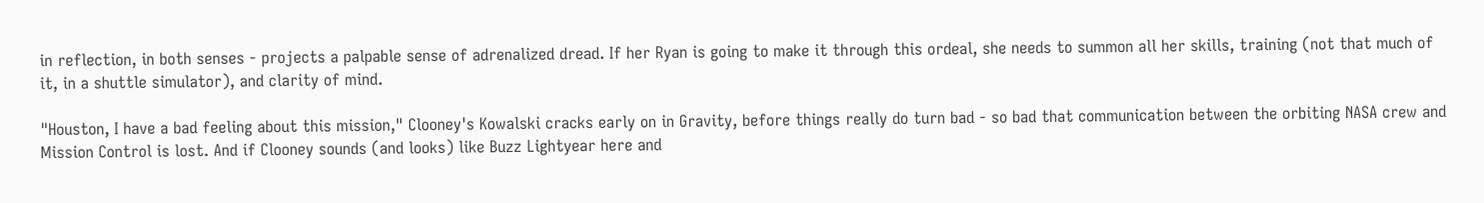in reflection, in both senses - projects a palpable sense of adrenalized dread. If her Ryan is going to make it through this ordeal, she needs to summon all her skills, training (not that much of it, in a shuttle simulator), and clarity of mind.

"Houston, I have a bad feeling about this mission," Clooney's Kowalski cracks early on in Gravity, before things really do turn bad - so bad that communication between the orbiting NASA crew and Mission Control is lost. And if Clooney sounds (and looks) like Buzz Lightyear here and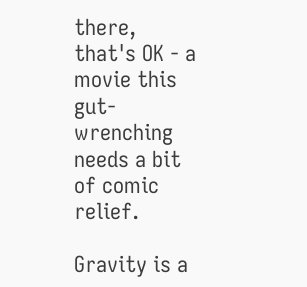there, that's OK - a movie this gut-wrenching needs a bit of comic relief.

Gravity is a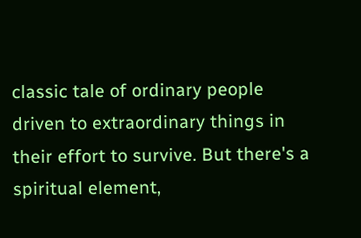classic tale of ordinary people driven to extraordinary things in their effort to survive. But there's a spiritual element,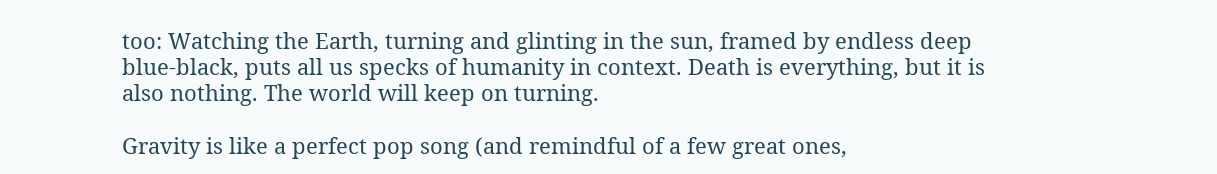too: Watching the Earth, turning and glinting in the sun, framed by endless deep blue-black, puts all us specks of humanity in context. Death is everything, but it is also nothing. The world will keep on turning.

Gravity is like a perfect pop song (and remindful of a few great ones,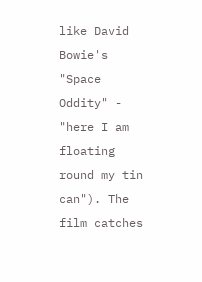like David Bowie's "Space Oddity" - "here I am floating round my tin can"). The film catches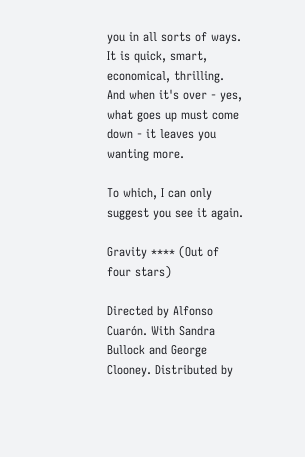you in all sorts of ways. It is quick, smart, economical, thrilling. And when it's over - yes, what goes up must come down - it leaves you wanting more.

To which, I can only suggest you see it again.

Gravity **** (Out of four stars)

Directed by Alfonso Cuarón. With Sandra Bullock and George Clooney. Distributed by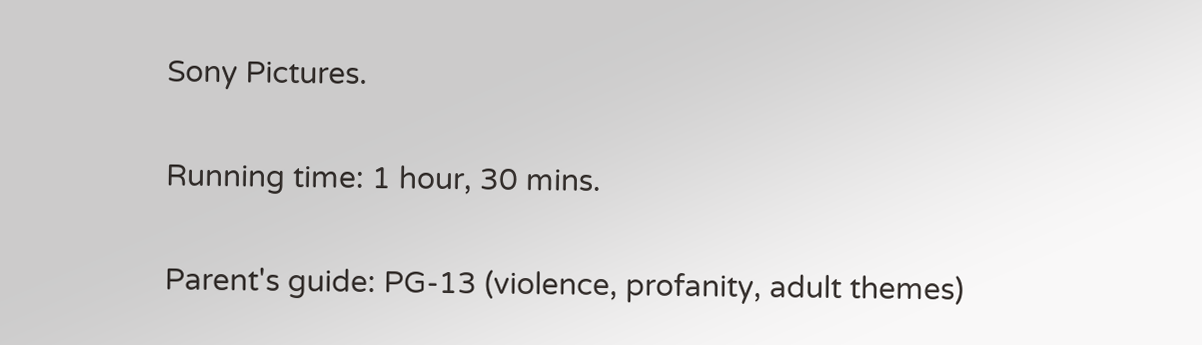Sony Pictures.

Running time: 1 hour, 30 mins.

Parent's guide: PG-13 (violence, profanity, adult themes)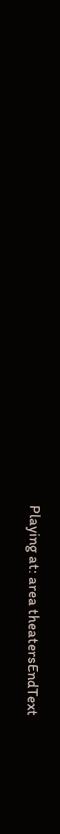Playing at: area theatersEndText